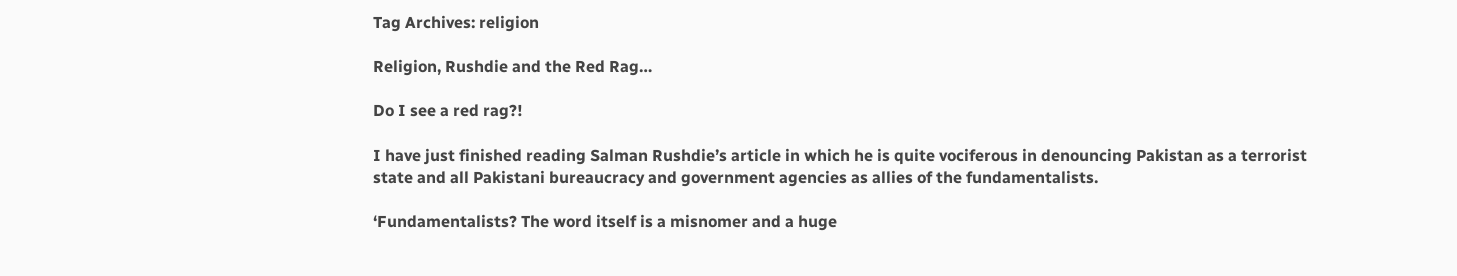Tag Archives: religion

Religion, Rushdie and the Red Rag…

Do I see a red rag?!

I have just finished reading Salman Rushdie’s article in which he is quite vociferous in denouncing Pakistan as a terrorist state and all Pakistani bureaucracy and government agencies as allies of the fundamentalists.

‘Fundamentalists? The word itself is a misnomer and a huge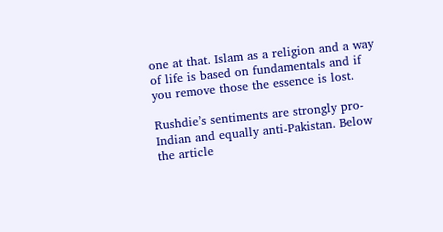one at that. Islam as a religion and a way of life is based on fundamentals and if you remove those the essence is lost.

Rushdie’s sentiments are strongly pro-Indian and equally anti-Pakistan. Below the article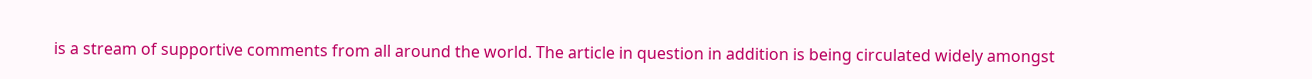is a stream of supportive comments from all around the world. The article in question in addition is being circulated widely amongst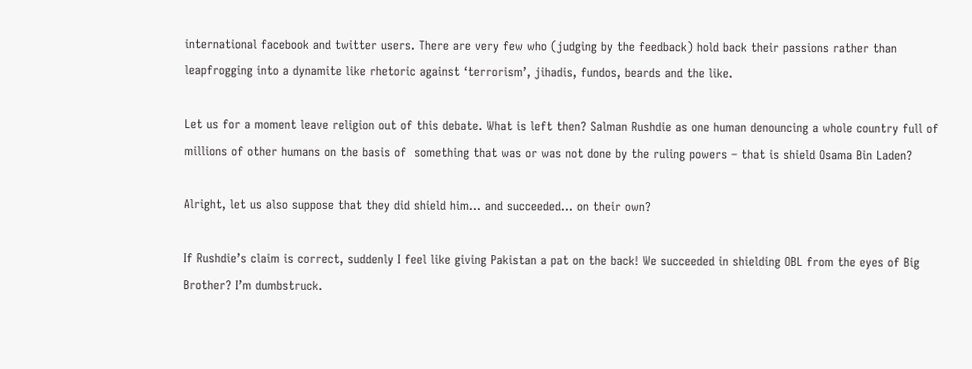international facebook and twitter users. There are very few who (judging by the feedback) hold back their passions rather than leapfrogging into a dynamite like rhetoric against ‘terrorism’, jihadis, fundos, beards and the like.

Let us for a moment leave religion out of this debate. What is left then? Salman Rushdie as one human denouncing a whole country full of millions of other humans on the basis of  something that was or was not done by the ruling powers – that is shield Osama Bin Laden?

Alright, let us also suppose that they did shield him… and succeeded… on their own?

If Rushdie’s claim is correct, suddenly I feel like giving Pakistan a pat on the back! We succeeded in shielding OBL from the eyes of Big Brother? I’m dumbstruck.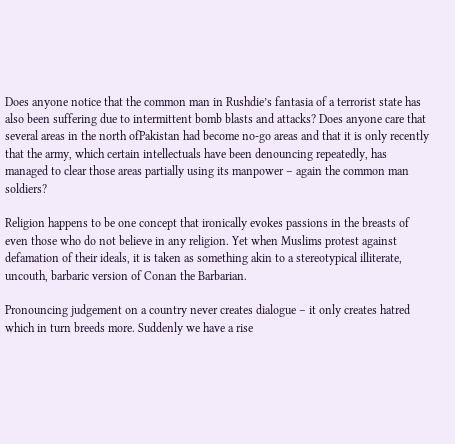Does anyone notice that the common man in Rushdie’s fantasia of a terrorist state has also been suffering due to intermittent bomb blasts and attacks? Does anyone care that several areas in the north ofPakistan had become no-go areas and that it is only recently that the army, which certain intellectuals have been denouncing repeatedly, has managed to clear those areas partially using its manpower – again the common man soldiers?

Religion happens to be one concept that ironically evokes passions in the breasts of even those who do not believe in any religion. Yet when Muslims protest against defamation of their ideals, it is taken as something akin to a stereotypical illiterate, uncouth, barbaric version of Conan the Barbarian.

Pronouncing judgement on a country never creates dialogue – it only creates hatred which in turn breeds more. Suddenly we have a rise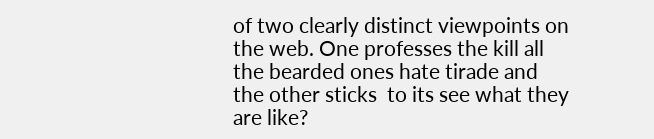of two clearly distinct viewpoints on the web. One professes the kill all the bearded ones hate tirade and the other sticks  to its see what they are like?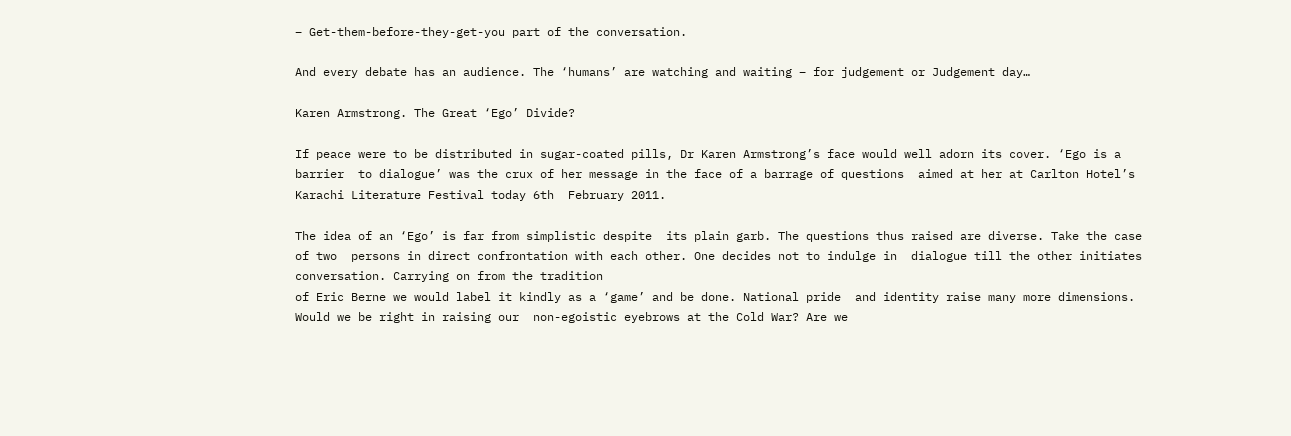– Get-them-before-they-get-you part of the conversation.

And every debate has an audience. The ‘humans’ are watching and waiting – for judgement or Judgement day…

Karen Armstrong. The Great ‘Ego’ Divide?

If peace were to be distributed in sugar-coated pills, Dr Karen Armstrong’s face would well adorn its cover. ‘Ego is a barrier  to dialogue’ was the crux of her message in the face of a barrage of questions  aimed at her at Carlton Hotel’s Karachi Literature Festival today 6th  February 2011.

The idea of an ‘Ego’ is far from simplistic despite  its plain garb. The questions thus raised are diverse. Take the case of two  persons in direct confrontation with each other. One decides not to indulge in  dialogue till the other initiates conversation. Carrying on from the tradition
of Eric Berne we would label it kindly as a ‘game’ and be done. National pride  and identity raise many more dimensions. Would we be right in raising our  non-egoistic eyebrows at the Cold War? Are we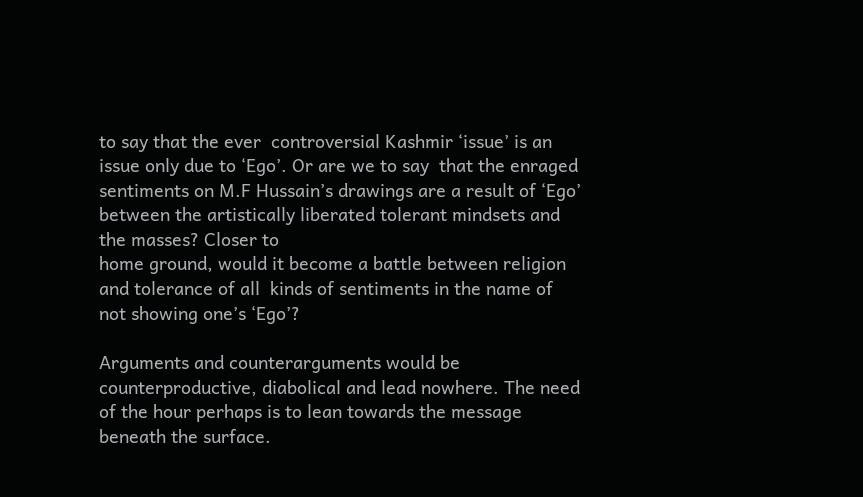to say that the ever  controversial Kashmir ‘issue’ is an issue only due to ‘Ego’. Or are we to say  that the enraged sentiments on M.F Hussain’s drawings are a result of ‘Ego’  between the artistically liberated tolerant mindsets and the masses? Closer to
home ground, would it become a battle between religion and tolerance of all  kinds of sentiments in the name of not showing one’s ‘Ego’?

Arguments and counterarguments would be counterproductive, diabolical and lead nowhere. The need of the hour perhaps is to lean towards the message beneath the surface.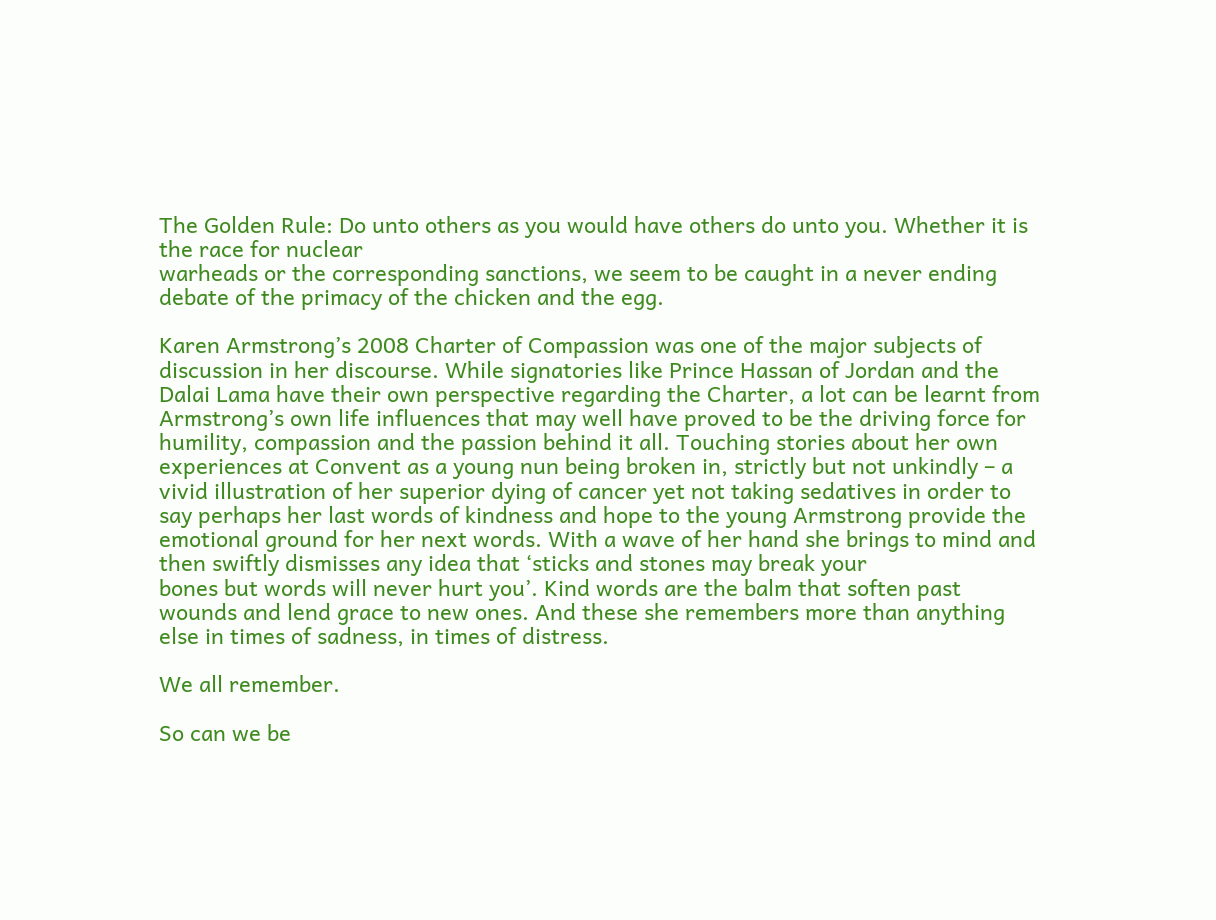The Golden Rule: Do unto others as you would have others do unto you. Whether it is the race for nuclear
warheads or the corresponding sanctions, we seem to be caught in a never ending  debate of the primacy of the chicken and the egg.

Karen Armstrong’s 2008 Charter of Compassion was one of the major subjects of discussion in her discourse. While signatories like Prince Hassan of Jordan and the Dalai Lama have their own perspective regarding the Charter, a lot can be learnt from Armstrong’s own life influences that may well have proved to be the driving force for humility, compassion and the passion behind it all. Touching stories about her own experiences at Convent as a young nun being broken in, strictly but not unkindly – a vivid illustration of her superior dying of cancer yet not taking sedatives in order to say perhaps her last words of kindness and hope to the young Armstrong provide the emotional ground for her next words. With a wave of her hand she brings to mind and then swiftly dismisses any idea that ‘sticks and stones may break your
bones but words will never hurt you’. Kind words are the balm that soften past wounds and lend grace to new ones. And these she remembers more than anything else in times of sadness, in times of distress.

We all remember.

So can we be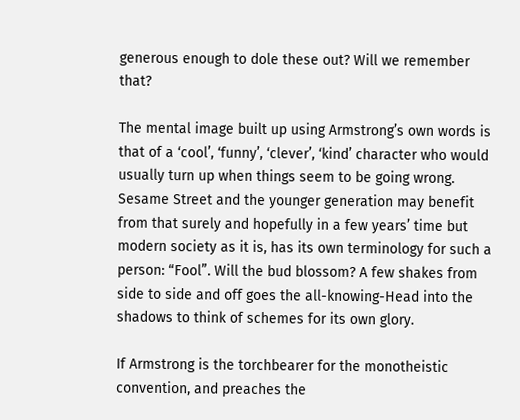generous enough to dole these out? Will we remember that?

The mental image built up using Armstrong’s own words is that of a ‘cool’, ‘funny’, ‘clever’, ‘kind’ character who would usually turn up when things seem to be going wrong. Sesame Street and the younger generation may benefit from that surely and hopefully in a few years’ time but
modern society as it is, has its own terminology for such a person: “Fool”. Will the bud blossom? A few shakes from side to side and off goes the all-knowing-Head into the shadows to think of schemes for its own glory.

If Armstrong is the torchbearer for the monotheistic convention, and preaches the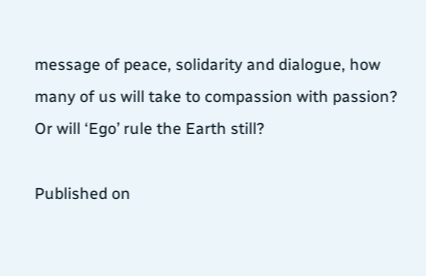message of peace, solidarity and dialogue, how many of us will take to compassion with passion? Or will ‘Ego’ rule the Earth still?

Published on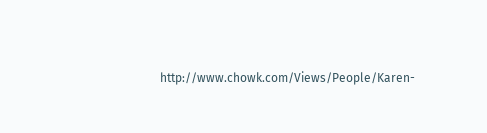http://www.chowk.com/Views/People/Karen-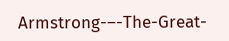Armstrong-–-The-Great-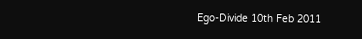Ego-Divide 10th Feb 2011